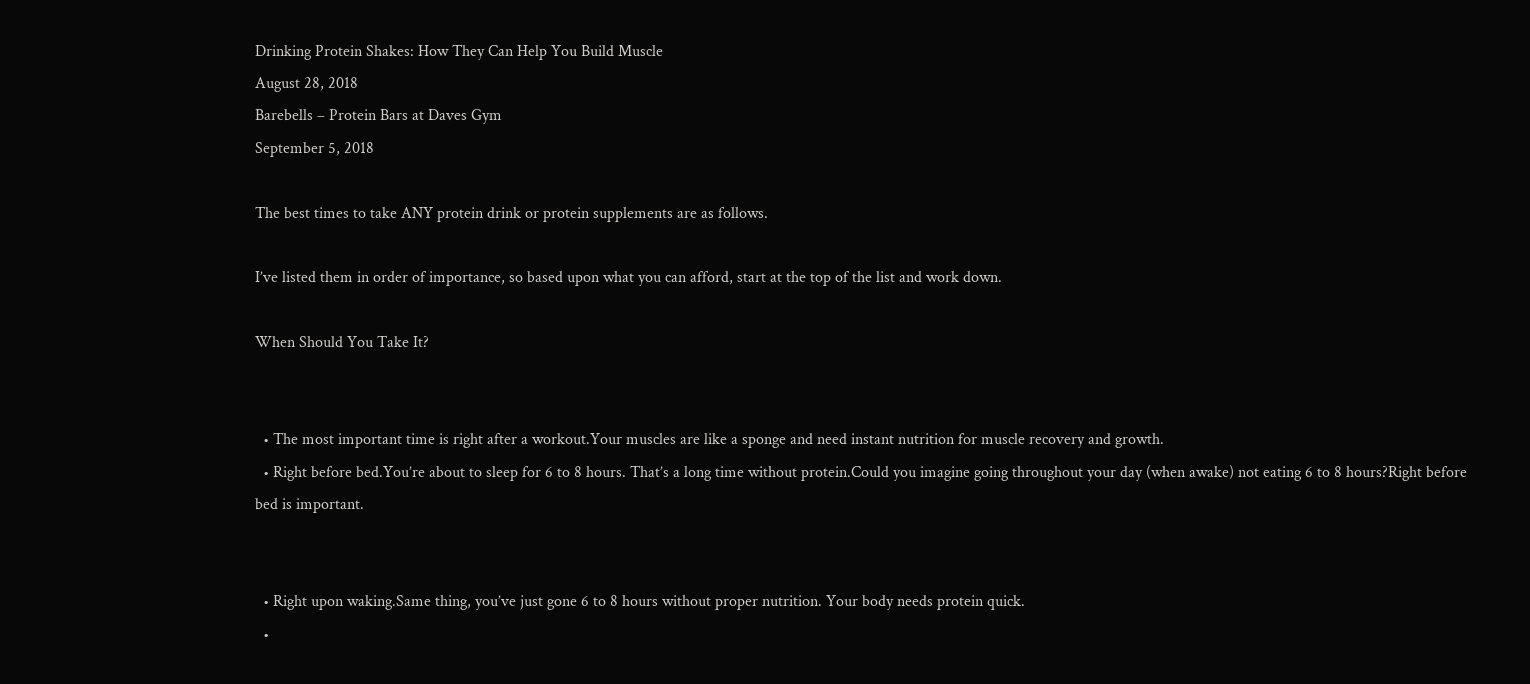Drinking Protein Shakes: How They Can Help You Build Muscle
August 28, 2018
Barebells – Protein Bars at Daves Gym
September 5, 2018

The best times to take ANY protein drink or protein supplements are as follows.

I’ve listed them in order of importance, so based upon what you can afford, start at the top of the list and work down.

When Should You Take It?


  • The most important time is right after a workout.Your muscles are like a sponge and need instant nutrition for muscle recovery and growth.
  • Right before bed.You’re about to sleep for 6 to 8 hours. That’s a long time without protein.Could you imagine going throughout your day (when awake) not eating 6 to 8 hours?Right before bed is important.


  • Right upon waking.Same thing, you’ve just gone 6 to 8 hours without proper nutrition. Your body needs protein quick.
  •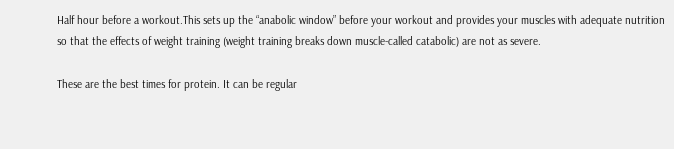Half hour before a workout.This sets up the “anabolic window” before your workout and provides your muscles with adequate nutrition so that the effects of weight training (weight training breaks down muscle-called catabolic) are not as severe.

These are the best times for protein. It can be regular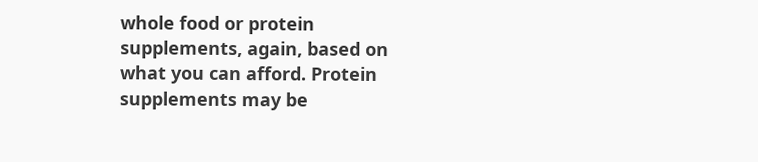whole food or protein supplements, again, based on what you can afford. Protein supplements may be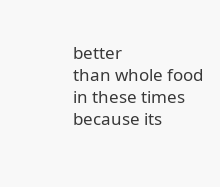better                       than whole food in these times because its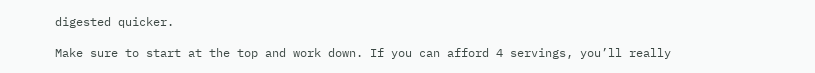digested quicker.

Make sure to start at the top and work down. If you can afford 4 servings, you’ll really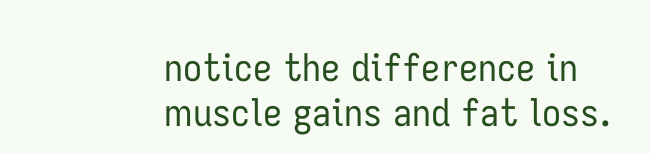notice the difference in muscle gains and fat loss.